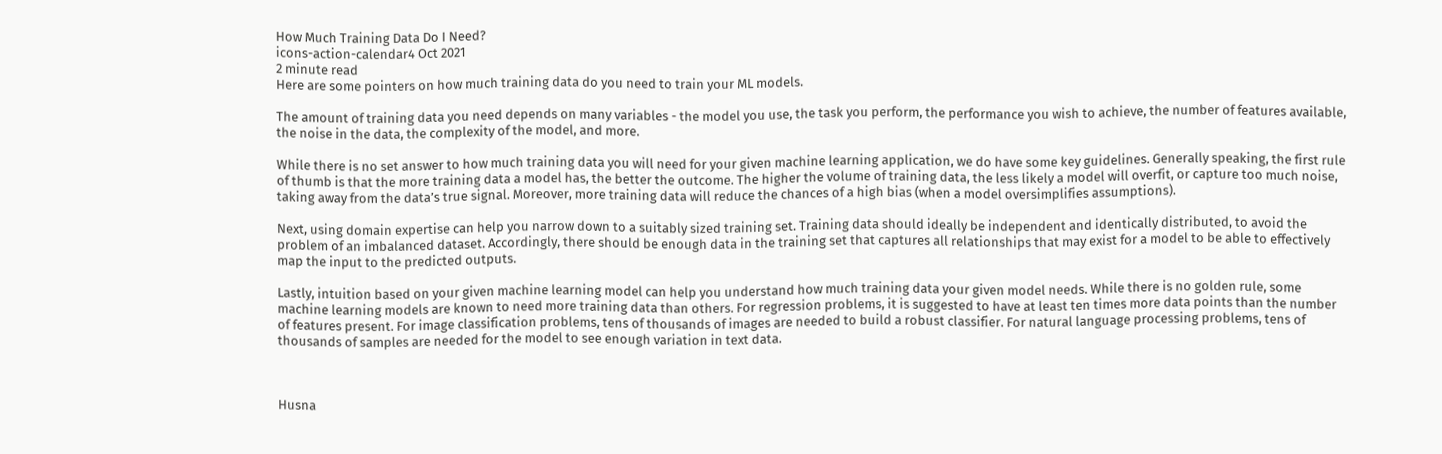How Much Training Data Do I Need?
icons-action-calendar4 Oct 2021
2 minute read
Here are some pointers on how much training data do you need to train your ML models.

The amount of training data you need depends on many variables - the model you use, the task you perform, the performance you wish to achieve, the number of features available, the noise in the data, the complexity of the model, and more.

While there is no set answer to how much training data you will need for your given machine learning application, we do have some key guidelines. Generally speaking, the first rule of thumb is that the more training data a model has, the better the outcome. The higher the volume of training data, the less likely a model will overfit, or capture too much noise, taking away from the data’s true signal. Moreover, more training data will reduce the chances of a high bias (when a model oversimplifies assumptions).

Next, using domain expertise can help you narrow down to a suitably sized training set. Training data should ideally be independent and identically distributed, to avoid the problem of an imbalanced dataset. Accordingly, there should be enough data in the training set that captures all relationships that may exist for a model to be able to effectively map the input to the predicted outputs.

Lastly, intuition based on your given machine learning model can help you understand how much training data your given model needs. While there is no golden rule, some machine learning models are known to need more training data than others. For regression problems, it is suggested to have at least ten times more data points than the number of features present. For image classification problems, tens of thousands of images are needed to build a robust classifier. For natural language processing problems, tens of thousands of samples are needed for the model to see enough variation in text data.



Husna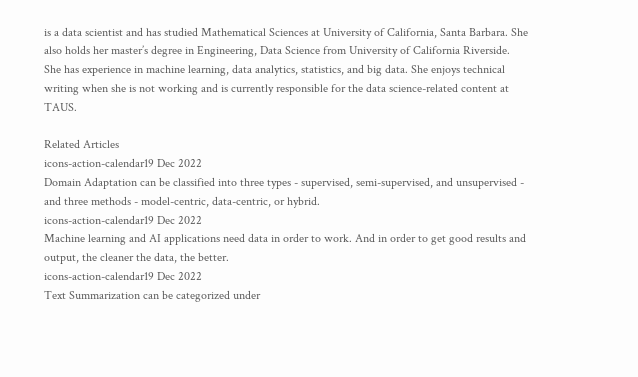is a data scientist and has studied Mathematical Sciences at University of California, Santa Barbara. She also holds her master’s degree in Engineering, Data Science from University of California Riverside. She has experience in machine learning, data analytics, statistics, and big data. She enjoys technical writing when she is not working and is currently responsible for the data science-related content at TAUS.

Related Articles
icons-action-calendar19 Dec 2022
Domain Adaptation can be classified into three types - supervised, semi-supervised, and unsupervised - and three methods - model-centric, data-centric, or hybrid.
icons-action-calendar19 Dec 2022
Machine learning and AI applications need data in order to work. And in order to get good results and output, the cleaner the data, the better.
icons-action-calendar19 Dec 2022
Text Summarization can be categorized under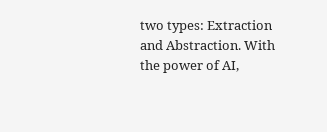two types: Extraction and Abstraction. With the power of AI,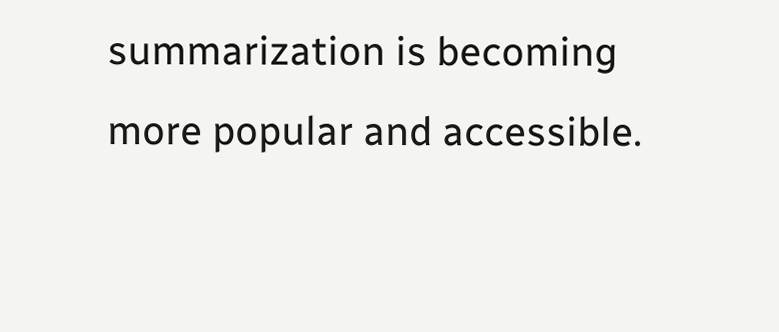summarization is becoming more popular and accessible.